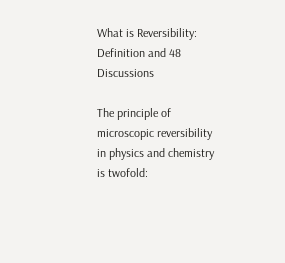What is Reversibility: Definition and 48 Discussions

The principle of microscopic reversibility in physics and chemistry is twofold: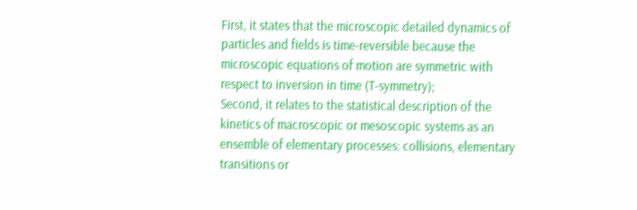First, it states that the microscopic detailed dynamics of particles and fields is time-reversible because the microscopic equations of motion are symmetric with respect to inversion in time (T-symmetry);
Second, it relates to the statistical description of the kinetics of macroscopic or mesoscopic systems as an ensemble of elementary processes: collisions, elementary transitions or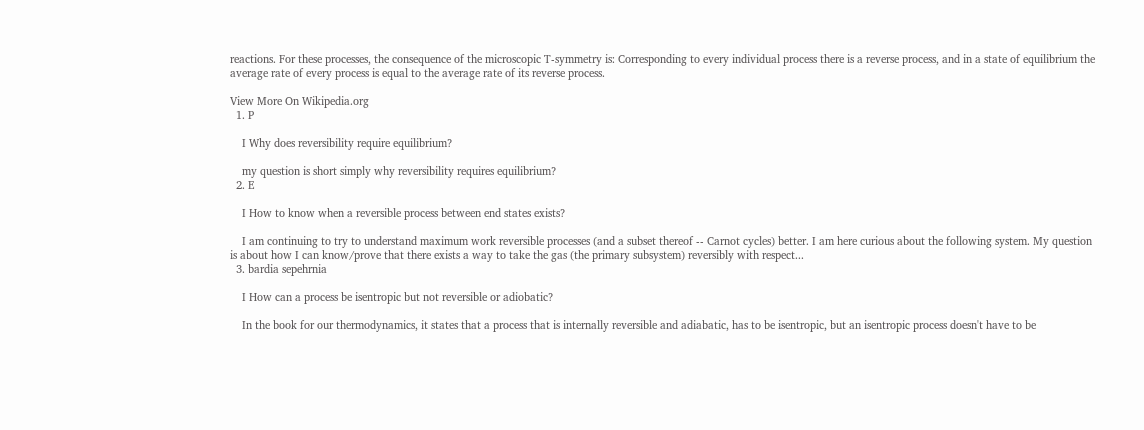reactions. For these processes, the consequence of the microscopic T-symmetry is: Corresponding to every individual process there is a reverse process, and in a state of equilibrium the average rate of every process is equal to the average rate of its reverse process.

View More On Wikipedia.org
  1. P

    I Why does reversibility require equilibrium?

    my question is short simply why reversibility requires equilibrium?
  2. E

    I How to know when a reversible process between end states exists?

    I am continuing to try to understand maximum work reversible processes (and a subset thereof -- Carnot cycles) better. I am here curious about the following system. My question is about how I can know/prove that there exists a way to take the gas (the primary subsystem) reversibly with respect...
  3. bardia sepehrnia

    I How can a process be isentropic but not reversible or adiobatic?

    In the book for our thermodynamics, it states that a process that is internally reversible and adiabatic, has to be isentropic, but an isentropic process doesn't have to be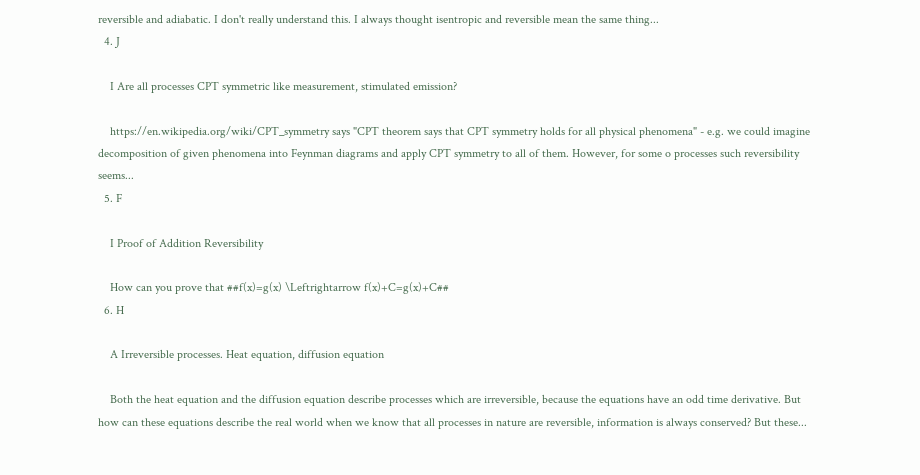reversible and adiabatic. I don't really understand this. I always thought isentropic and reversible mean the same thing...
  4. J

    I Are all processes CPT symmetric like measurement, stimulated emission?

    https://en.wikipedia.org/wiki/CPT_symmetry says "CPT theorem says that CPT symmetry holds for all physical phenomena" - e.g. we could imagine decomposition of given phenomena into Feynman diagrams and apply CPT symmetry to all of them. However, for some o processes such reversibility seems...
  5. F

    I Proof of Addition Reversibility

    How can you prove that ##f(x)=g(x) \Leftrightarrow f(x)+C=g(x)+C##
  6. H

    A Irreversible processes. Heat equation, diffusion equation

    Both the heat equation and the diffusion equation describe processes which are irreversible, because the equations have an odd time derivative. But how can these equations describe the real world when we know that all processes in nature are reversible, information is always conserved? But these...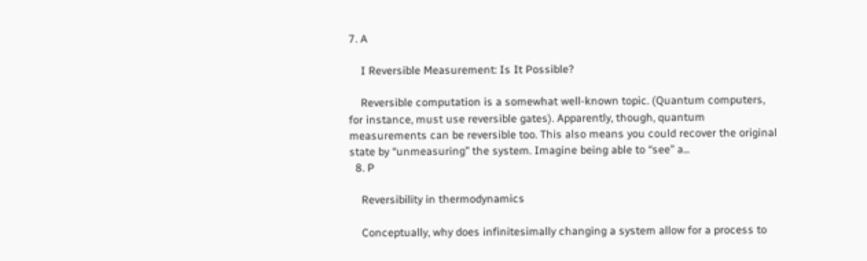7. A

    I Reversible Measurement: Is It Possible?

    Reversible computation is a somewhat well-known topic. (Quantum computers, for instance, must use reversible gates). Apparently, though, quantum measurements can be reversible too. This also means you could recover the original state by “unmeasuring” the system. Imagine being able to “see” a...
  8. P

    Reversibility in thermodynamics

    Conceptually, why does infinitesimally changing a system allow for a process to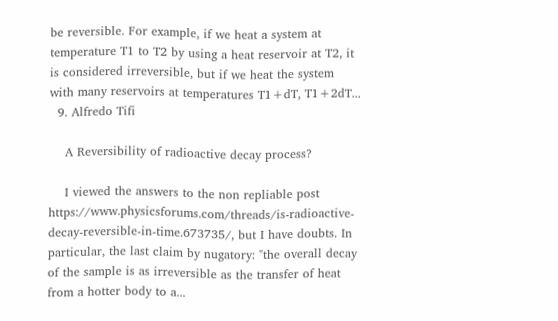be reversible. For example, if we heat a system at temperature T1 to T2 by using a heat reservoir at T2, it is considered irreversible, but if we heat the system with many reservoirs at temperatures T1+dT, T1+2dT...
  9. Alfredo Tifi

    A Reversibility of radioactive decay process?

    I viewed the answers to the non repliable post https://www.physicsforums.com/threads/is-radioactive-decay-reversible-in-time.673735/, but I have doubts. In particular, the last claim by nugatory: "the overall decay of the sample is as irreversible as the transfer of heat from a hotter body to a...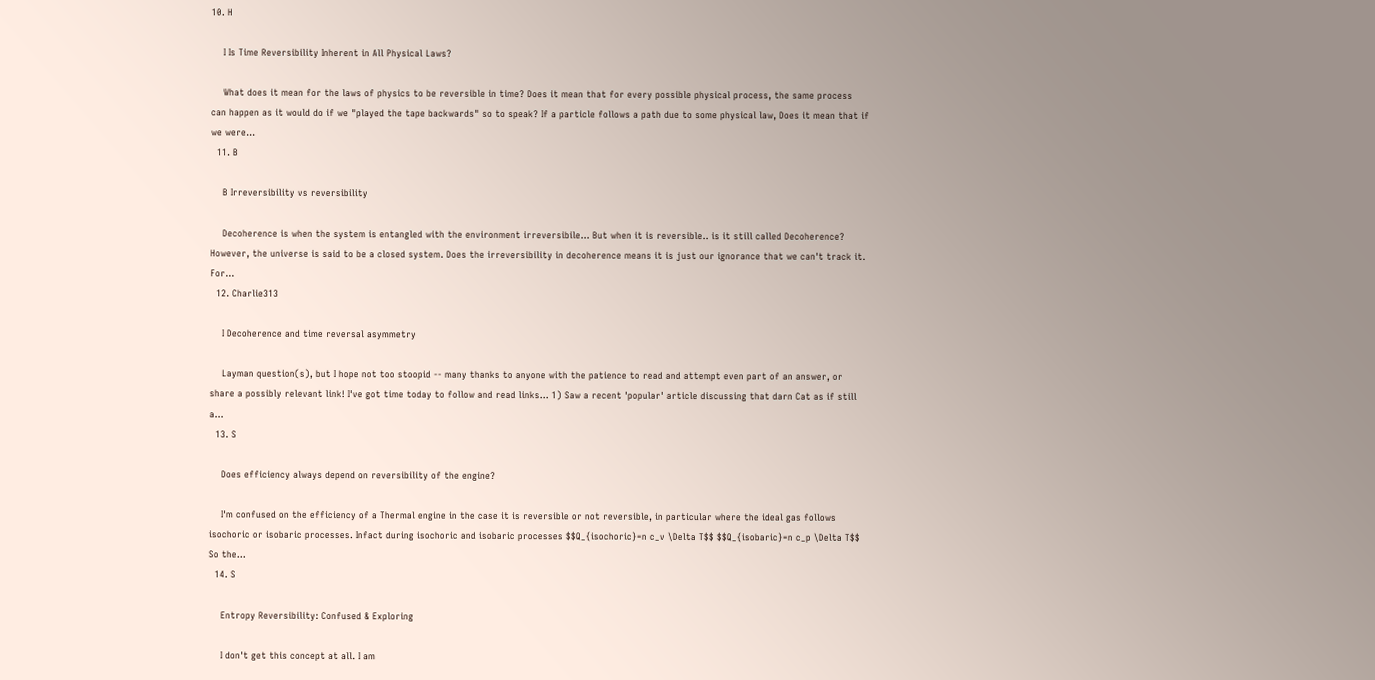10. H

    I Is Time Reversibility Inherent in All Physical Laws?

    What does it mean for the laws of physics to be reversible in time? Does it mean that for every possible physical process, the same process can happen as it would do if we "played the tape backwards" so to speak? If a particle follows a path due to some physical law, Does it mean that if we were...
  11. B

    B Irreversibility vs reversibility

    Decoherence is when the system is entangled with the environment irreversibile... But when it is reversible.. is it still called Decoherence? However, the universe is said to be a closed system. Does the irreversibility in decoherence means it is just our ignorance that we can't track it. For...
  12. Charlie313

    I Decoherence and time reversal asymmetry

    Layman question(s), but I hope not too stoopid -- many thanks to anyone with the patience to read and attempt even part of an answer, or share a possibly relevant link! I've got time today to follow and read links... 1) Saw a recent 'popular' article discussing that darn Cat as if still a...
  13. S

    Does efficiency always depend on reversibility of the engine?

    I'm confused on the efficiency of a Thermal engine in the case it is reversible or not reversible, in particular where the ideal gas follows isochoric or isobaric processes. Infact during isochoric and isobaric processes $$Q_{isochoric}=n c_v \Delta T$$ $$Q_{isobaric}=n c_p \Delta T$$ So the...
  14. S

    Entropy Reversibility: Confused & Exploring

    I don't get this concept at all. I am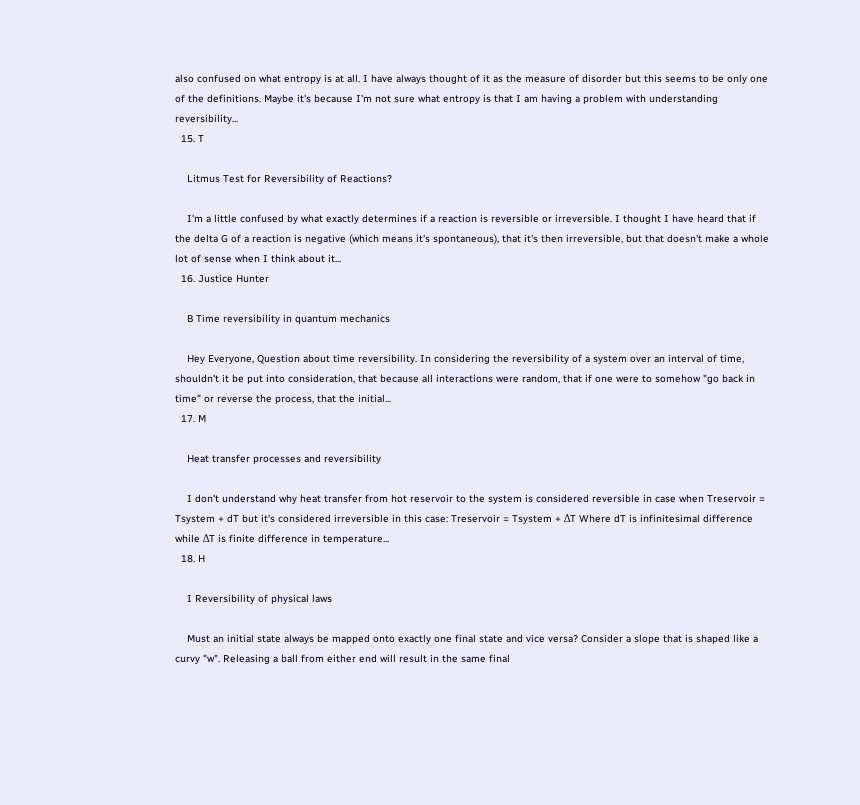also confused on what entropy is at all. I have always thought of it as the measure of disorder but this seems to be only one of the definitions. Maybe it's because I'm not sure what entropy is that I am having a problem with understanding reversibility...
  15. T

    Litmus Test for Reversibility of Reactions?

    I'm a little confused by what exactly determines if a reaction is reversible or irreversible. I thought I have heard that if the delta G of a reaction is negative (which means it's spontaneous), that it's then irreversible, but that doesn't make a whole lot of sense when I think about it...
  16. Justice Hunter

    B Time reversibility in quantum mechanics

    Hey Everyone, Question about time reversibility. In considering the reversibility of a system over an interval of time, shouldn't it be put into consideration, that because all interactions were random, that if one were to somehow "go back in time" or reverse the process, that the initial...
  17. M

    Heat transfer processes and reversibility

    I don't understand why heat transfer from hot reservoir to the system is considered reversible in case when Treservoir = Tsystem + dT but it's considered irreversible in this case: Treservoir = Tsystem + ΔT Where dT is infinitesimal difference while ΔT is finite difference in temperature...
  18. H

    I Reversibility of physical laws

    Must an initial state always be mapped onto exactly one final state and vice versa? Consider a slope that is shaped like a curvy "w". Releasing a ball from either end will result in the same final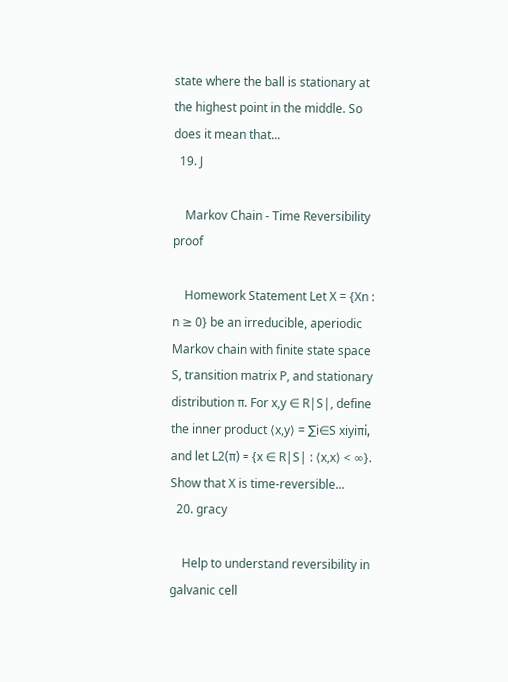state where the ball is stationary at the highest point in the middle. So does it mean that...
  19. J

    Markov Chain - Time Reversibility proof

    Homework Statement Let X = {Xn : n ≥ 0} be an irreducible, aperiodic Markov chain with finite state space S, transition matrix P, and stationary distribution π. For x,y ∈ R|S|, define the inner product ⟨x,y⟩ = ∑i∈S xiyiπi, and let L2(π) = {x ∈ R|S| : ⟨x,x⟩ < ∞}. Show that X is time-reversible...
  20. gracy

    Help to understand reversibility in galvanic cell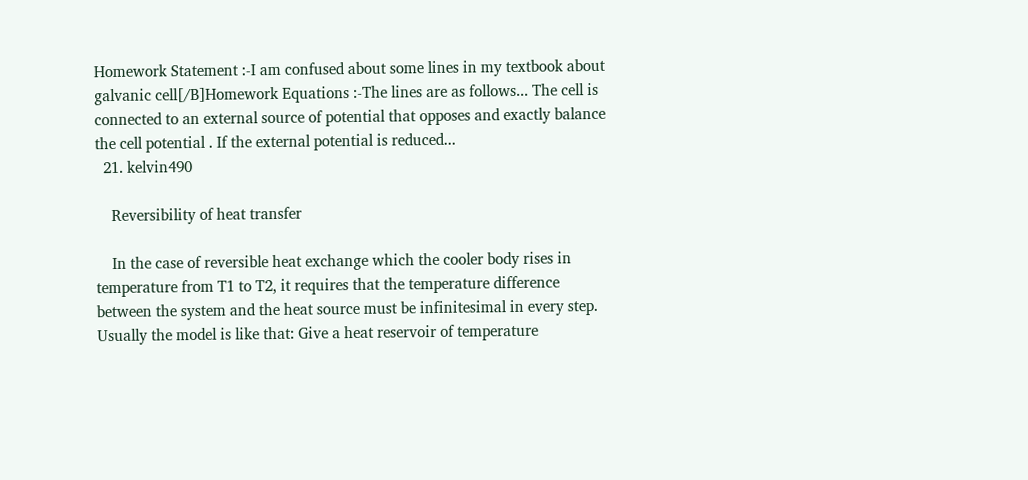Homework Statement :-I am confused about some lines in my textbook about galvanic cell[/B]Homework Equations :-The lines are as follows... The cell is connected to an external source of potential that opposes and exactly balance the cell potential . If the external potential is reduced...
  21. kelvin490

    Reversibility of heat transfer

    In the case of reversible heat exchange which the cooler body rises in temperature from T1 to T2, it requires that the temperature difference between the system and the heat source must be infinitesimal in every step. Usually the model is like that: Give a heat reservoir of temperature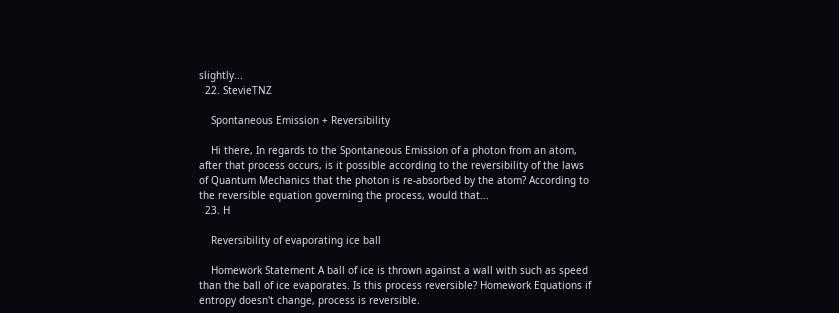slightly...
  22. StevieTNZ

    Spontaneous Emission + Reversibility

    Hi there, In regards to the Spontaneous Emission of a photon from an atom, after that process occurs, is it possible according to the reversibility of the laws of Quantum Mechanics that the photon is re-absorbed by the atom? According to the reversible equation governing the process, would that...
  23. H

    Reversibility of evaporating ice ball

    Homework Statement A ball of ice is thrown against a wall with such as speed than the ball of ice evaporates. Is this process reversible? Homework Equations if entropy doesn't change, process is reversible.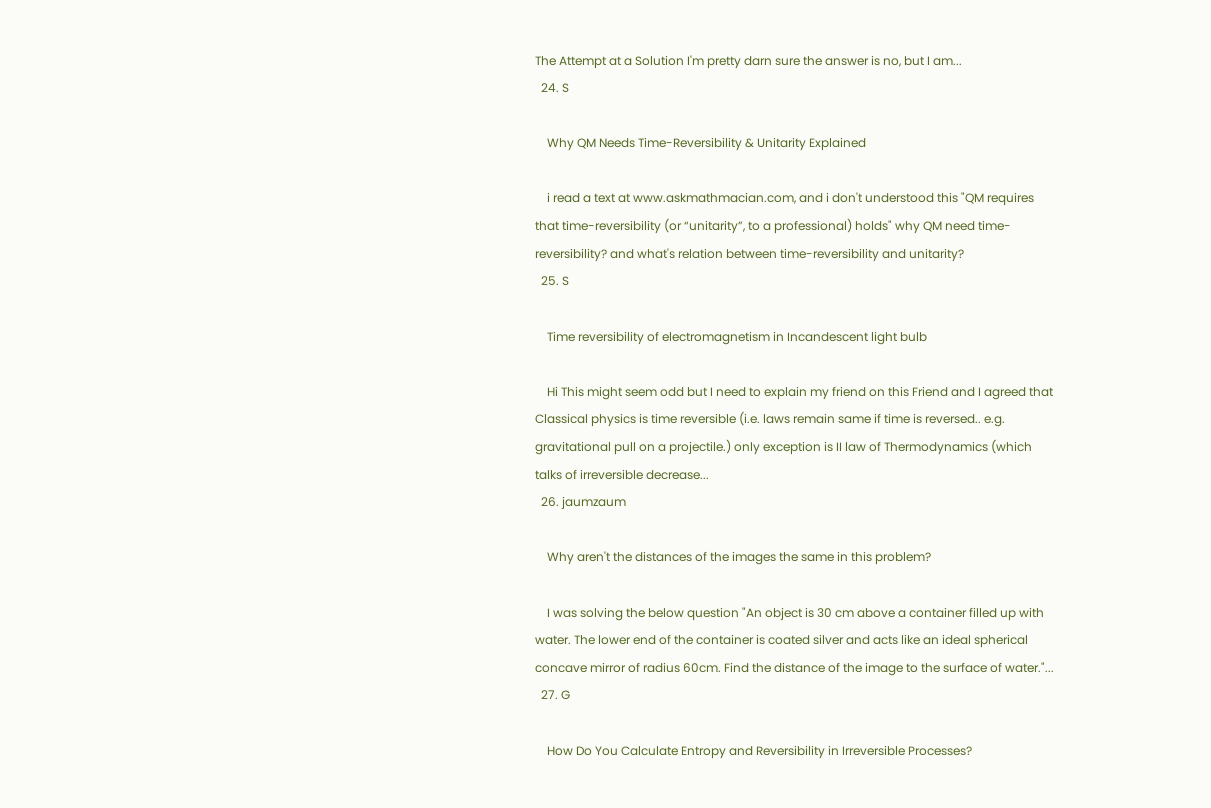The Attempt at a Solution I'm pretty darn sure the answer is no, but I am...
  24. S

    Why QM Needs Time-Reversibility & Unitarity Explained

    i read a text at www.askmathmacian.com, and i don't understood this "QM requires that time-reversibility (or “unitarity”, to a professional) holds" why QM need time-reversibility? and what's relation between time-reversibility and unitarity?
  25. S

    Time reversibility of electromagnetism in Incandescent light bulb

    Hi This might seem odd but I need to explain my friend on this Friend and I agreed that Classical physics is time reversible (i.e. laws remain same if time is reversed.. e.g. gravitational pull on a projectile.) only exception is II law of Thermodynamics (which talks of irreversible decrease...
  26. jaumzaum

    Why aren't the distances of the images the same in this problem?

    I was solving the below question "An object is 30 cm above a container filled up with water. The lower end of the container is coated silver and acts like an ideal spherical concave mirror of radius 60cm. Find the distance of the image to the surface of water."...
  27. G

    How Do You Calculate Entropy and Reversibility in Irreversible Processes?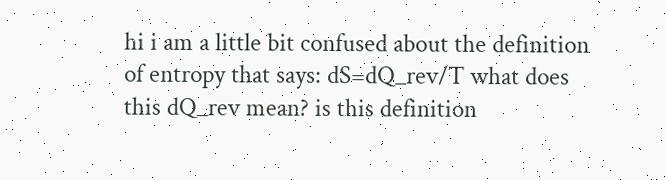hi i am a little bit confused about the definition of entropy that says: dS=dQ_rev/T what does this dQ_rev mean? is this definition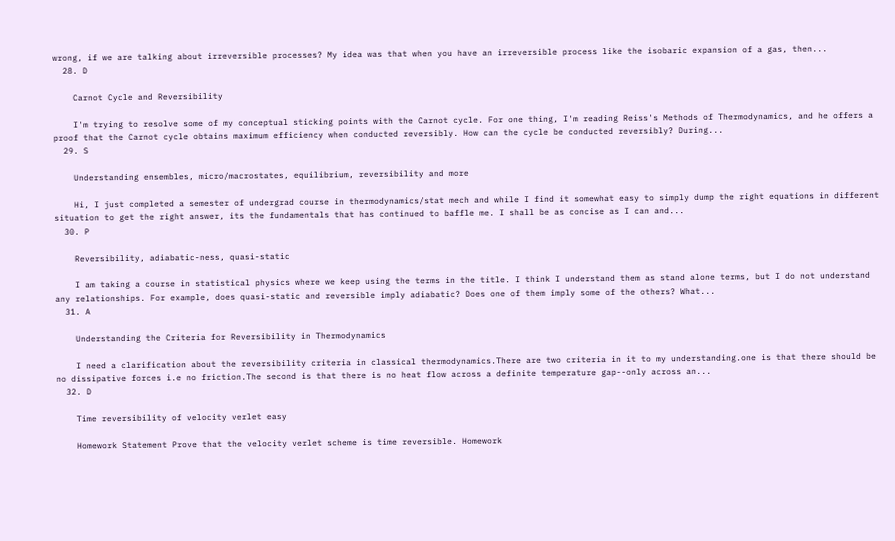wrong, if we are talking about irreversible processes? My idea was that when you have an irreversible process like the isobaric expansion of a gas, then...
  28. D

    Carnot Cycle and Reversibility

    I'm trying to resolve some of my conceptual sticking points with the Carnot cycle. For one thing, I'm reading Reiss's Methods of Thermodynamics, and he offers a proof that the Carnot cycle obtains maximum efficiency when conducted reversibly. How can the cycle be conducted reversibly? During...
  29. S

    Understanding ensembles, micro/macrostates, equilibrium, reversibility and more

    Hi, I just completed a semester of undergrad course in thermodynamics/stat mech and while I find it somewhat easy to simply dump the right equations in different situation to get the right answer, its the fundamentals that has continued to baffle me. I shall be as concise as I can and...
  30. P

    Reversibility, adiabatic-ness, quasi-static

    I am taking a course in statistical physics where we keep using the terms in the title. I think I understand them as stand alone terms, but I do not understand any relationships. For example, does quasi-static and reversible imply adiabatic? Does one of them imply some of the others? What...
  31. A

    Understanding the Criteria for Reversibility in Thermodynamics

    I need a clarification about the reversibility criteria in classical thermodynamics.There are two criteria in it to my understanding.one is that there should be no dissipative forces i.e no friction.The second is that there is no heat flow across a definite temperature gap--only across an...
  32. D

    Time reversibility of velocity verlet easy

    Homework Statement Prove that the velocity verlet scheme is time reversible. Homework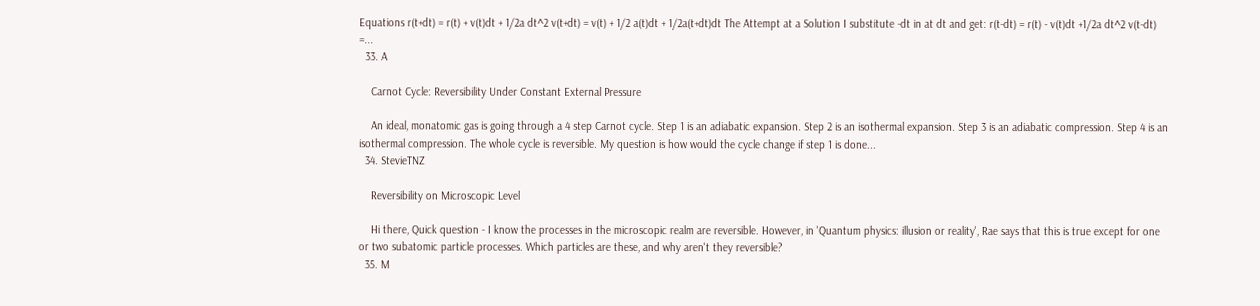Equations r(t+dt) = r(t) + v(t)dt + 1/2a dt^2 v(t+dt) = v(t) + 1/2 a(t)dt + 1/2a(t+dt)dt The Attempt at a Solution I substitute -dt in at dt and get: r(t-dt) = r(t) - v(t)dt +1/2a dt^2 v(t-dt) =...
  33. A

    Carnot Cycle: Reversibility Under Constant External Pressure

    An ideal, monatomic gas is going through a 4 step Carnot cycle. Step 1 is an adiabatic expansion. Step 2 is an isothermal expansion. Step 3 is an adiabatic compression. Step 4 is an isothermal compression. The whole cycle is reversible. My question is how would the cycle change if step 1 is done...
  34. StevieTNZ

    Reversibility on Microscopic Level

    Hi there, Quick question - I know the processes in the microscopic realm are reversible. However, in 'Quantum physics: illusion or reality', Rae says that this is true except for one or two subatomic particle processes. Which particles are these, and why aren't they reversible?
  35. M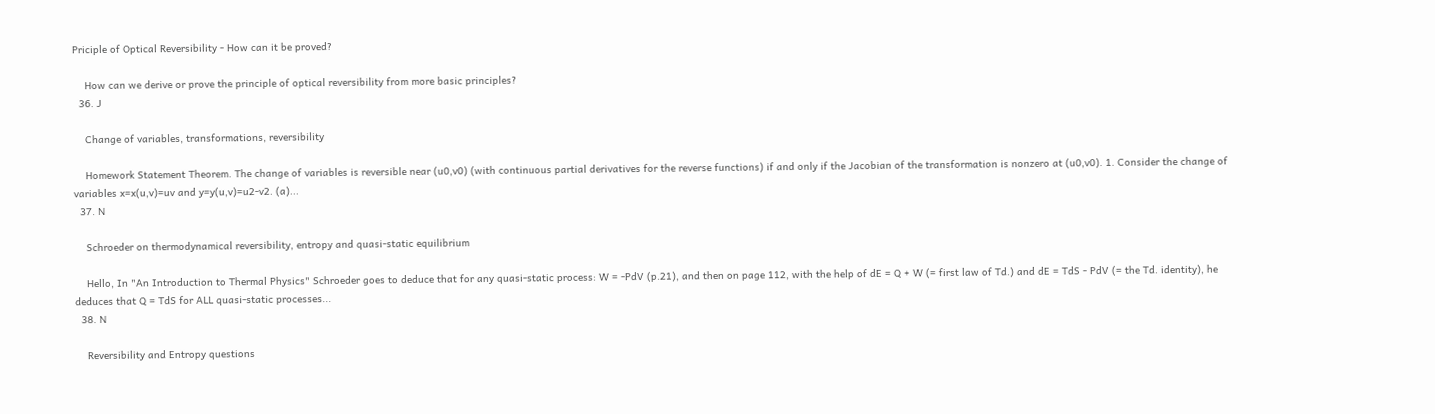Priciple of Optical Reversibility - How can it be proved?

    How can we derive or prove the principle of optical reversibility from more basic principles?
  36. J

    Change of variables, transformations, reversibility

    Homework Statement Theorem. The change of variables is reversible near (u0,v0) (with continuous partial derivatives for the reverse functions) if and only if the Jacobian of the transformation is nonzero at (u0,v0). 1. Consider the change of variables x=x(u,v)=uv and y=y(u,v)=u2-v2. (a)...
  37. N

    Schroeder on thermodynamical reversibility, entropy and quasi-static equilibrium

    Hello, In "An Introduction to Thermal Physics" Schroeder goes to deduce that for any quasi-static process: W = -PdV (p.21), and then on page 112, with the help of dE = Q + W (= first law of Td.) and dE = TdS - PdV (= the Td. identity), he deduces that Q = TdS for ALL quasi-static processes...
  38. N

    Reversibility and Entropy questions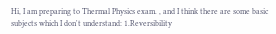Hi, I am preparing to Thermal Physics exam. , and I think there are some basic subjects which I don't understand: 1.Reversibility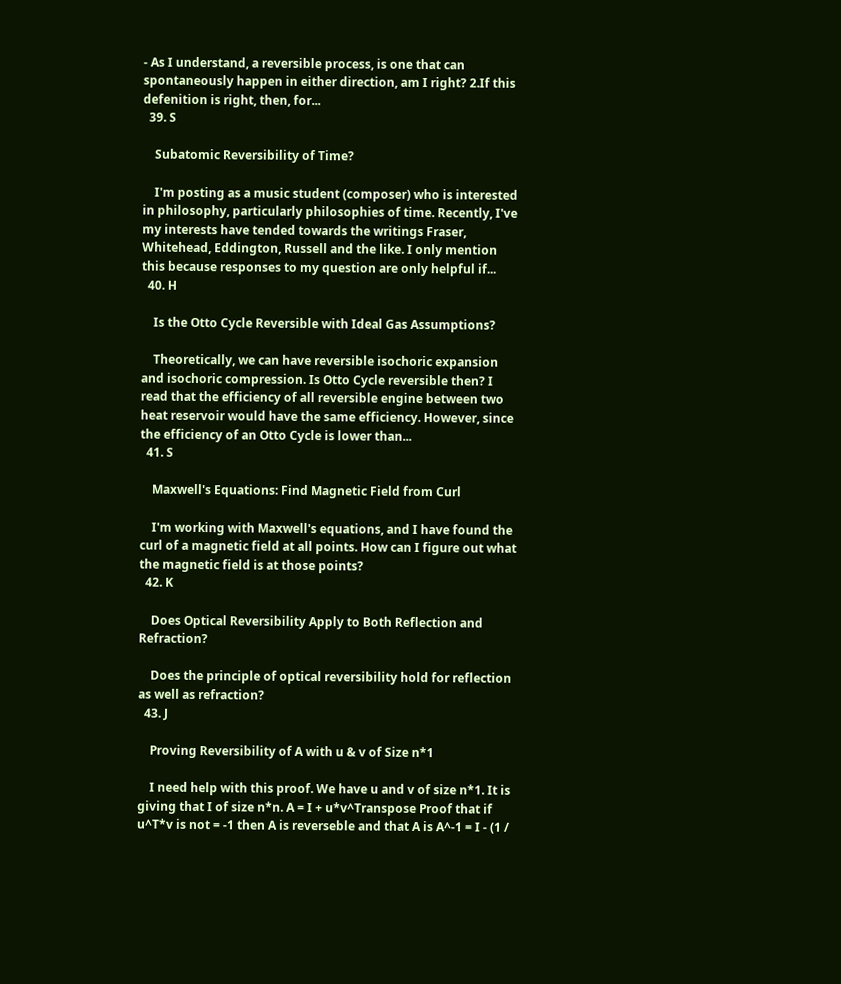- As I understand, a reversible process, is one that can spontaneously happen in either direction, am I right? 2.If this defenition is right, then, for...
  39. S

    Subatomic Reversibility of Time?

    I'm posting as a music student (composer) who is interested in philosophy, particularly philosophies of time. Recently, I've my interests have tended towards the writings Fraser, Whitehead, Eddington, Russell and the like. I only mention this because responses to my question are only helpful if...
  40. H

    Is the Otto Cycle Reversible with Ideal Gas Assumptions?

    Theoretically, we can have reversible isochoric expansion and isochoric compression. Is Otto Cycle reversible then? I read that the efficiency of all reversible engine between two heat reservoir would have the same efficiency. However, since the efficiency of an Otto Cycle is lower than...
  41. S

    Maxwell's Equations: Find Magnetic Field from Curl

    I'm working with Maxwell's equations, and I have found the curl of a magnetic field at all points. How can I figure out what the magnetic field is at those points?
  42. K

    Does Optical Reversibility Apply to Both Reflection and Refraction?

    Does the principle of optical reversibility hold for reflection as well as refraction?
  43. J

    Proving Reversibility of A with u & v of Size n*1

    I need help with this proof. We have u and v of size n*1. It is giving that I of size n*n. A = I + u*v^Transpose Proof that if u^T*v is not = -1 then A is reverseble and that A is A^-1 = I - (1 /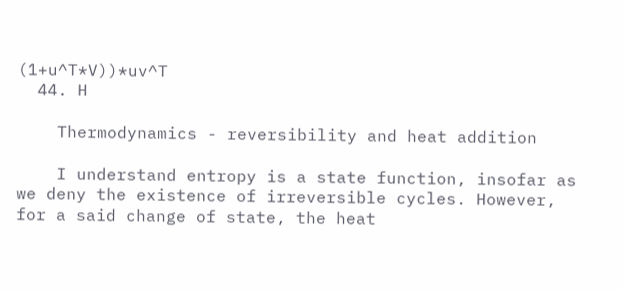(1+u^T*V))*uv^T
  44. H

    Thermodynamics - reversibility and heat addition

    I understand entropy is a state function, insofar as we deny the existence of irreversible cycles. However, for a said change of state, the heat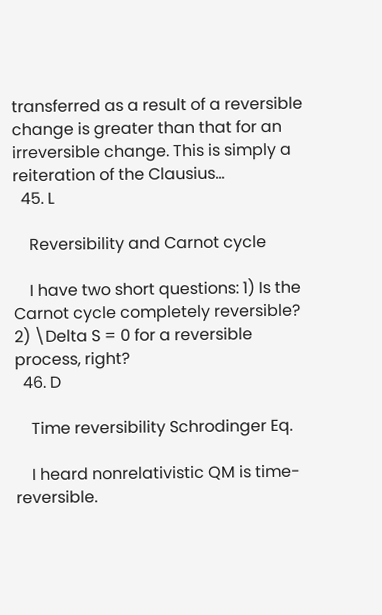transferred as a result of a reversible change is greater than that for an irreversible change. This is simply a reiteration of the Clausius...
  45. L

    Reversibility and Carnot cycle

    I have two short questions: 1) Is the Carnot cycle completely reversible? 2) \Delta S = 0 for a reversible process, right?
  46. D

    Time reversibility Schrodinger Eq.

    I heard nonrelativistic QM is time-reversible.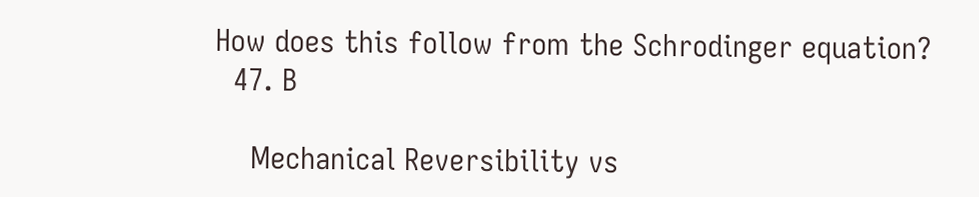How does this follow from the Schrodinger equation?
  47. B

    Mechanical Reversibility vs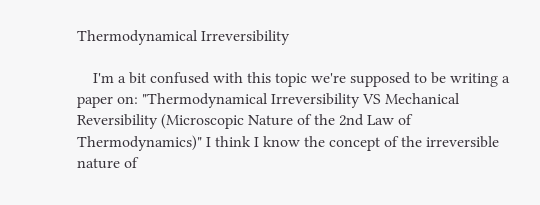Thermodynamical Irreversibility

    I'm a bit confused with this topic we're supposed to be writing a paper on: "Thermodynamical Irreversibility VS Mechanical Reversibility (Microscopic Nature of the 2nd Law of Thermodynamics)" I think I know the concept of the irreversible nature of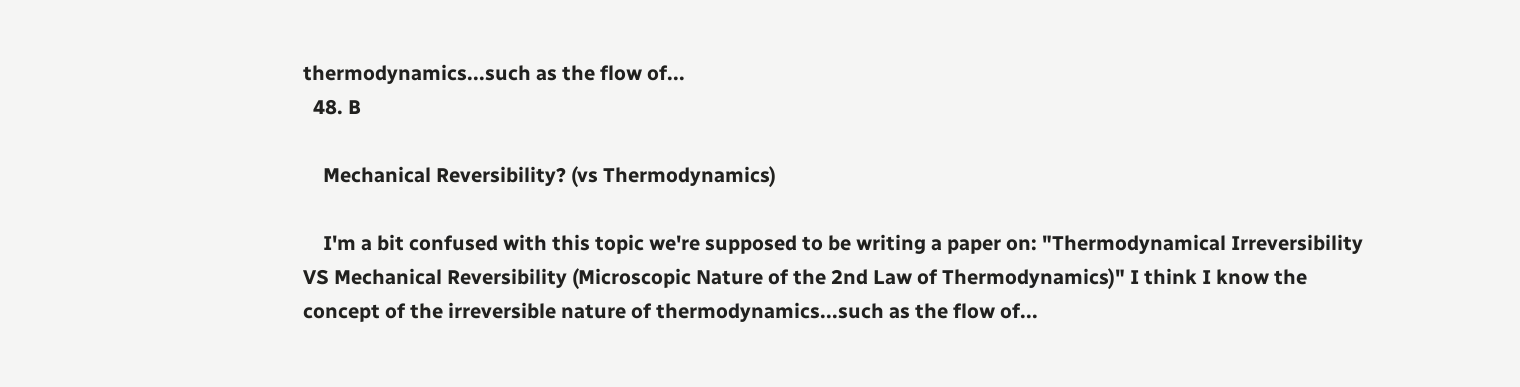thermodynamics...such as the flow of...
  48. B

    Mechanical Reversibility? (vs Thermodynamics)

    I'm a bit confused with this topic we're supposed to be writing a paper on: "Thermodynamical Irreversibility VS Mechanical Reversibility (Microscopic Nature of the 2nd Law of Thermodynamics)" I think I know the concept of the irreversible nature of thermodynamics...such as the flow of...